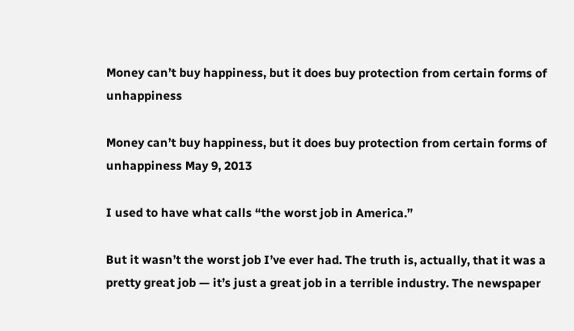Money can’t buy happiness, but it does buy protection from certain forms of unhappiness

Money can’t buy happiness, but it does buy protection from certain forms of unhappiness May 9, 2013

I used to have what calls “the worst job in America.”

But it wasn’t the worst job I’ve ever had. The truth is, actually, that it was a pretty great job — it’s just a great job in a terrible industry. The newspaper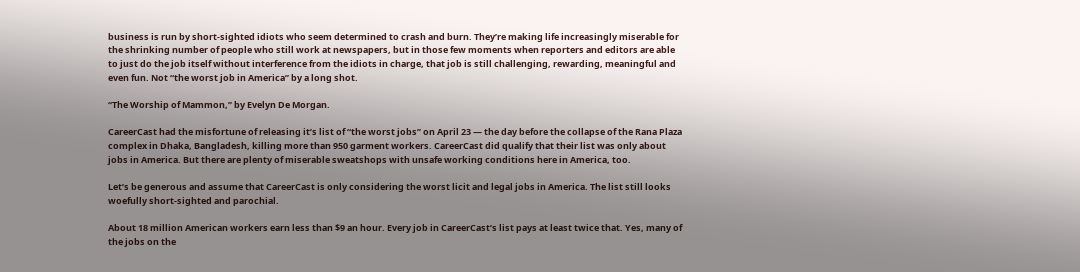business is run by short-sighted idiots who seem determined to crash and burn. They’re making life increasingly miserable for the shrinking number of people who still work at newspapers, but in those few moments when reporters and editors are able to just do the job itself without interference from the idiots in charge, that job is still challenging, rewarding, meaningful and even fun. Not “the worst job in America” by a long shot.

“The Worship of Mammon,” by Evelyn De Morgan.

CareerCast had the misfortune of releasing it’s list of “the worst jobs” on April 23 — the day before the collapse of the Rana Plaza complex in Dhaka, Bangladesh, killing more than 950 garment workers. CareerCast did qualify that their list was only about jobs in America. But there are plenty of miserable sweatshops with unsafe working conditions here in America, too.

Let’s be generous and assume that CareerCast is only considering the worst licit and legal jobs in America. The list still looks woefully short-sighted and parochial.

About 18 million American workers earn less than $9 an hour. Every job in CareerCast’s list pays at least twice that. Yes, many of the jobs on the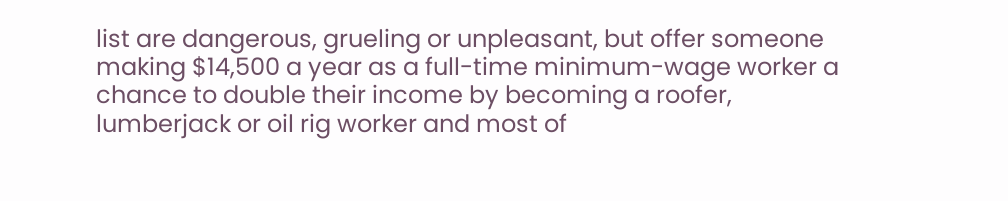list are dangerous, grueling or unpleasant, but offer someone making $14,500 a year as a full-time minimum-wage worker a chance to double their income by becoming a roofer, lumberjack or oil rig worker and most of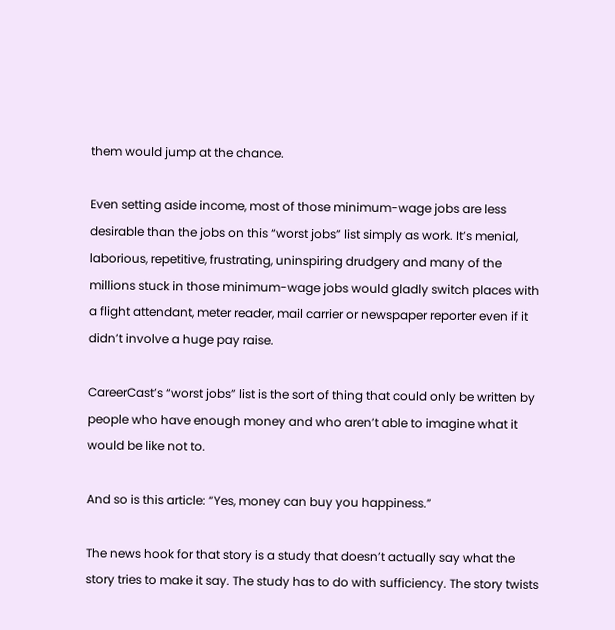them would jump at the chance.

Even setting aside income, most of those minimum-wage jobs are less desirable than the jobs on this “worst jobs” list simply as work. It’s menial, laborious, repetitive, frustrating, uninspiring drudgery and many of the millions stuck in those minimum-wage jobs would gladly switch places with a flight attendant, meter reader, mail carrier or newspaper reporter even if it didn’t involve a huge pay raise.

CareerCast’s “worst jobs” list is the sort of thing that could only be written by people who have enough money and who aren’t able to imagine what it would be like not to.

And so is this article: “Yes, money can buy you happiness.”

The news hook for that story is a study that doesn’t actually say what the story tries to make it say. The study has to do with sufficiency. The story twists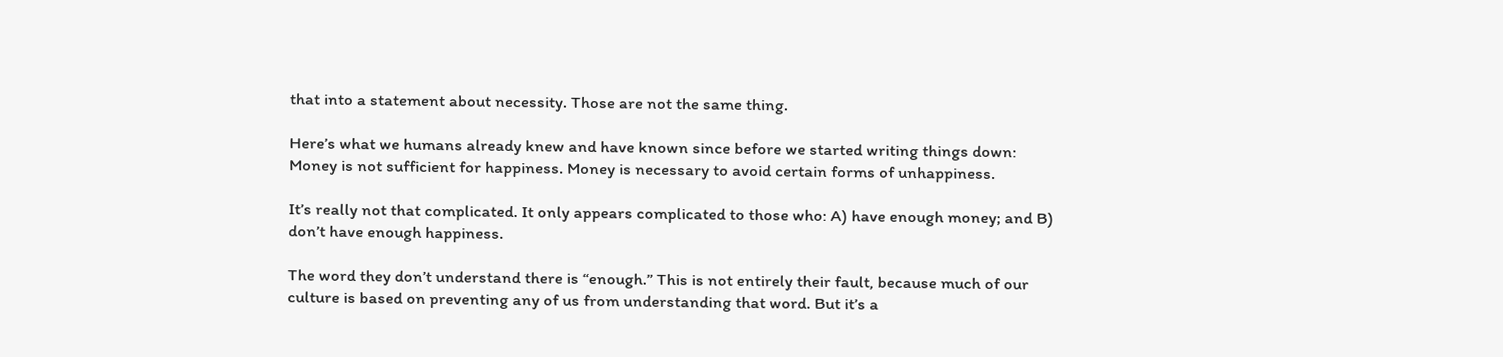that into a statement about necessity. Those are not the same thing.

Here’s what we humans already knew and have known since before we started writing things down: Money is not sufficient for happiness. Money is necessary to avoid certain forms of unhappiness.

It’s really not that complicated. It only appears complicated to those who: A) have enough money; and B) don’t have enough happiness.

The word they don’t understand there is “enough.” This is not entirely their fault, because much of our culture is based on preventing any of us from understanding that word. But it’s a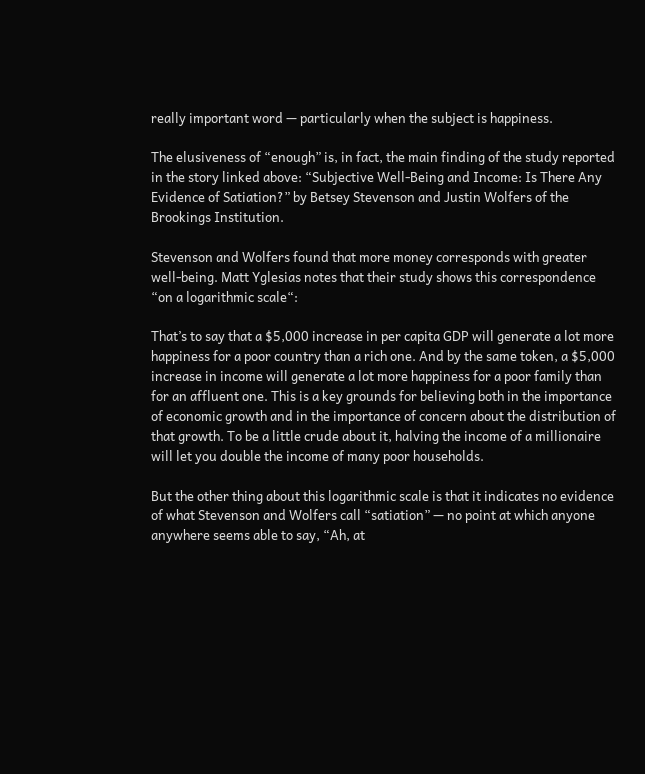really important word — particularly when the subject is happiness.

The elusiveness of “enough” is, in fact, the main finding of the study reported in the story linked above: “Subjective Well‐Being and Income: Is There Any Evidence of Satiation?” by Betsey Stevenson and Justin Wolfers of the Brookings Institution.

Stevenson and Wolfers found that more money corresponds with greater well-being. Matt Yglesias notes that their study shows this correspondence “on a logarithmic scale“:

That’s to say that a $5,000 increase in per capita GDP will generate a lot more happiness for a poor country than a rich one. And by the same token, a $5,000 increase in income will generate a lot more happiness for a poor family than for an affluent one. This is a key grounds for believing both in the importance of economic growth and in the importance of concern about the distribution of that growth. To be a little crude about it, halving the income of a millionaire will let you double the income of many poor households.

But the other thing about this logarithmic scale is that it indicates no evidence of what Stevenson and Wolfers call “satiation” — no point at which anyone anywhere seems able to say, “Ah, at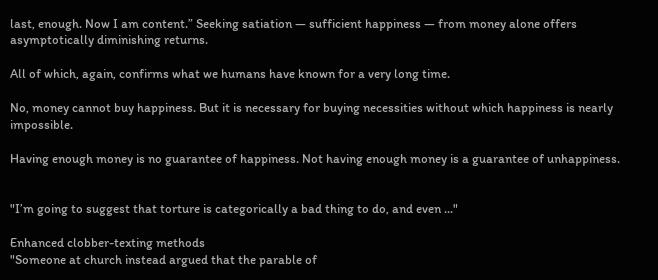last, enough. Now I am content.” Seeking satiation — sufficient happiness — from money alone offers asymptotically diminishing returns.

All of which, again, confirms what we humans have known for a very long time.

No, money cannot buy happiness. But it is necessary for buying necessities without which happiness is nearly impossible.

Having enough money is no guarantee of happiness. Not having enough money is a guarantee of unhappiness.


"I’m going to suggest that torture is categorically a bad thing to do, and even ..."

Enhanced clobber-texting methods
"Someone at church instead argued that the parable of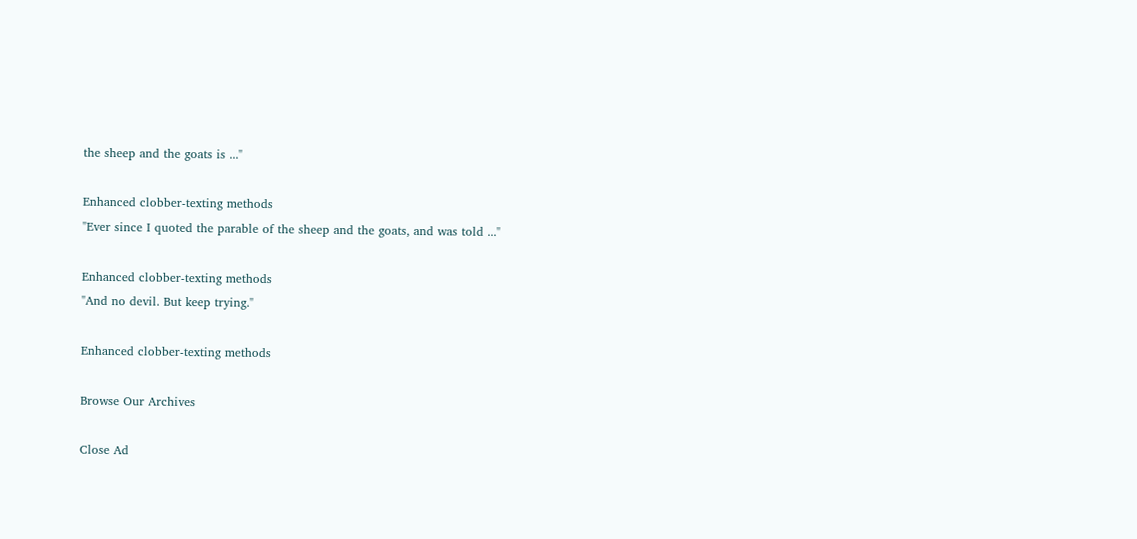the sheep and the goats is ..."

Enhanced clobber-texting methods
"Ever since I quoted the parable of the sheep and the goats, and was told ..."

Enhanced clobber-texting methods
"And no devil. But keep trying."

Enhanced clobber-texting methods

Browse Our Archives

Close Ad